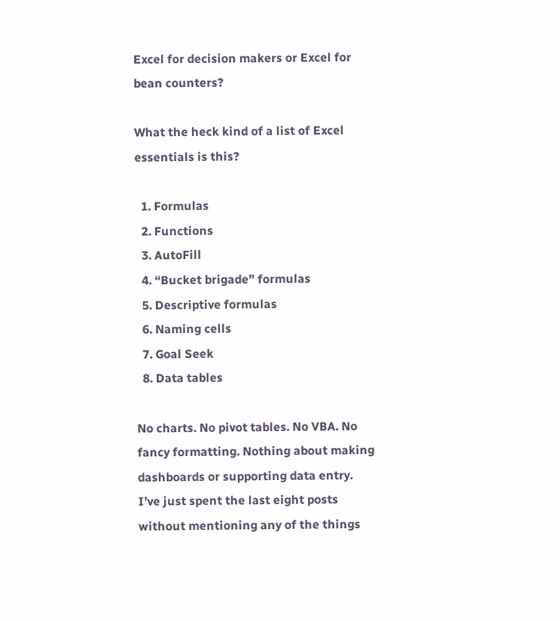Excel for decision makers or Excel for bean counters?

What the heck kind of a list of Excel essentials is this?

  1. Formulas
  2. Functions
  3. AutoFill
  4. “Bucket brigade” formulas
  5. Descriptive formulas
  6. Naming cells
  7. Goal Seek
  8. Data tables

No charts. No pivot tables. No VBA. No fancy formatting. Nothing about making dashboards or supporting data entry. I’ve just spent the last eight posts without mentioning any of the things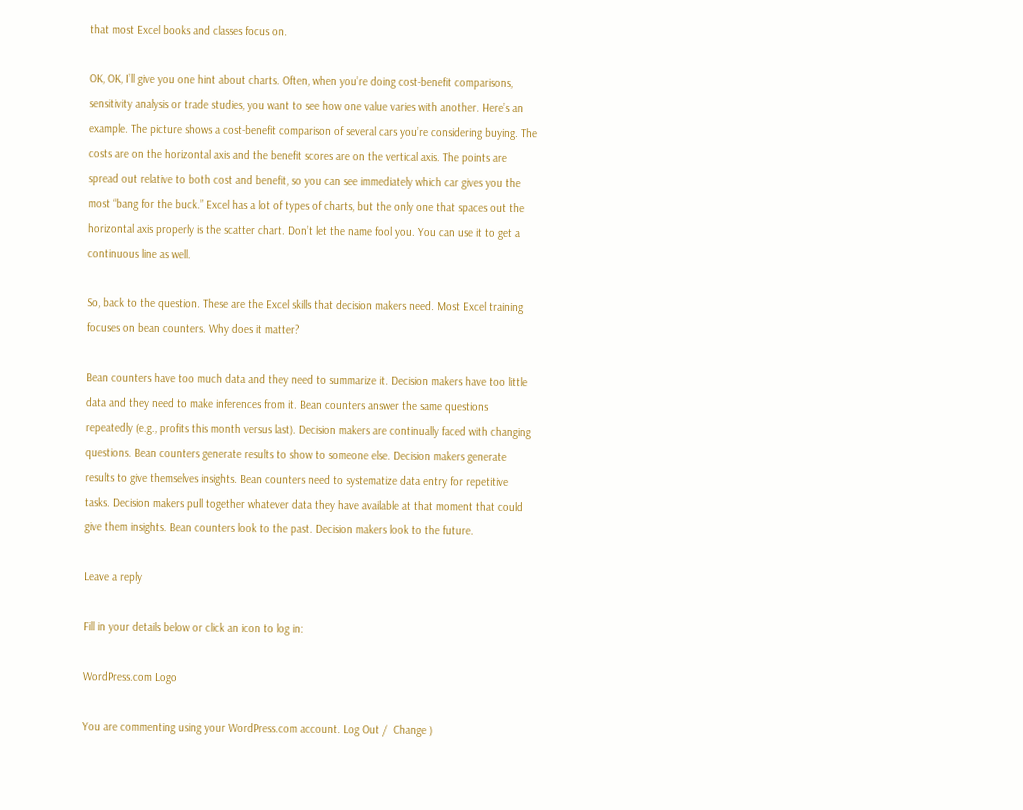that most Excel books and classes focus on.

OK, OK, I’ll give you one hint about charts. Often, when you’re doing cost-benefit comparisons, sensitivity analysis or trade studies, you want to see how one value varies with another. Here’s an example. The picture shows a cost-benefit comparison of several cars you’re considering buying. The costs are on the horizontal axis and the benefit scores are on the vertical axis. The points are spread out relative to both cost and benefit, so you can see immediately which car gives you the most “bang for the buck.” Excel has a lot of types of charts, but the only one that spaces out the horizontal axis properly is the scatter chart. Don’t let the name fool you. You can use it to get a continuous line as well.

So, back to the question. These are the Excel skills that decision makers need. Most Excel training focuses on bean counters. Why does it matter?

Bean counters have too much data and they need to summarize it. Decision makers have too little data and they need to make inferences from it. Bean counters answer the same questions repeatedly (e.g., profits this month versus last). Decision makers are continually faced with changing questions. Bean counters generate results to show to someone else. Decision makers generate results to give themselves insights. Bean counters need to systematize data entry for repetitive tasks. Decision makers pull together whatever data they have available at that moment that could give them insights. Bean counters look to the past. Decision makers look to the future.

Leave a reply

Fill in your details below or click an icon to log in:

WordPress.com Logo

You are commenting using your WordPress.com account. Log Out /  Change )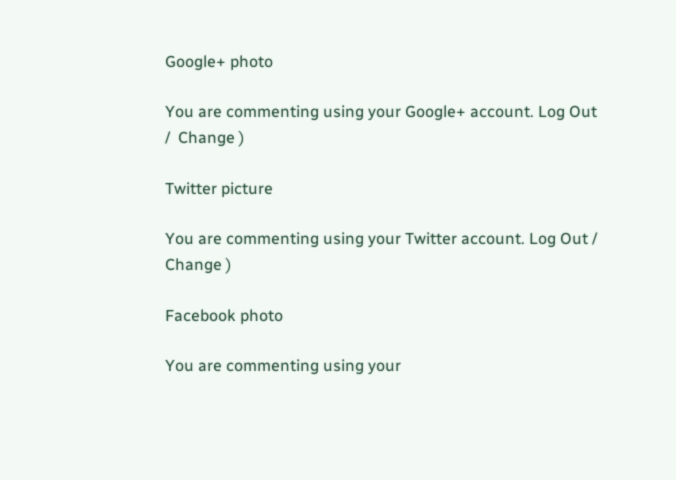Google+ photo

You are commenting using your Google+ account. Log Out /  Change )

Twitter picture

You are commenting using your Twitter account. Log Out /  Change )

Facebook photo

You are commenting using your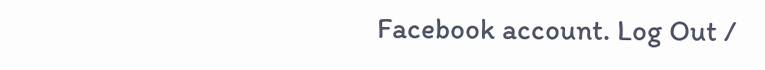Facebook account. Log Out /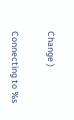Change )


Connecting to %s